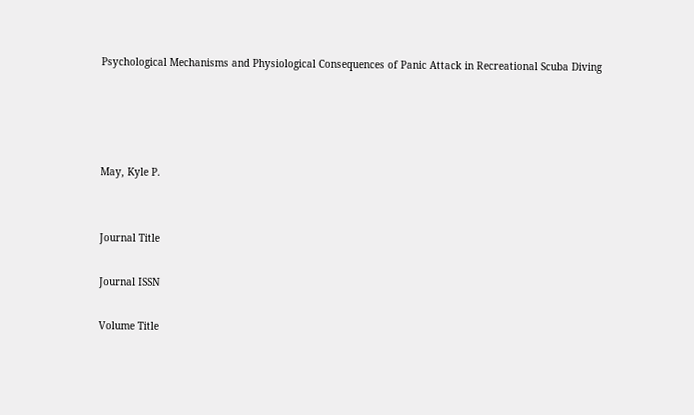Psychological Mechanisms and Physiological Consequences of Panic Attack in Recreational Scuba Diving




May, Kyle P.


Journal Title

Journal ISSN

Volume Title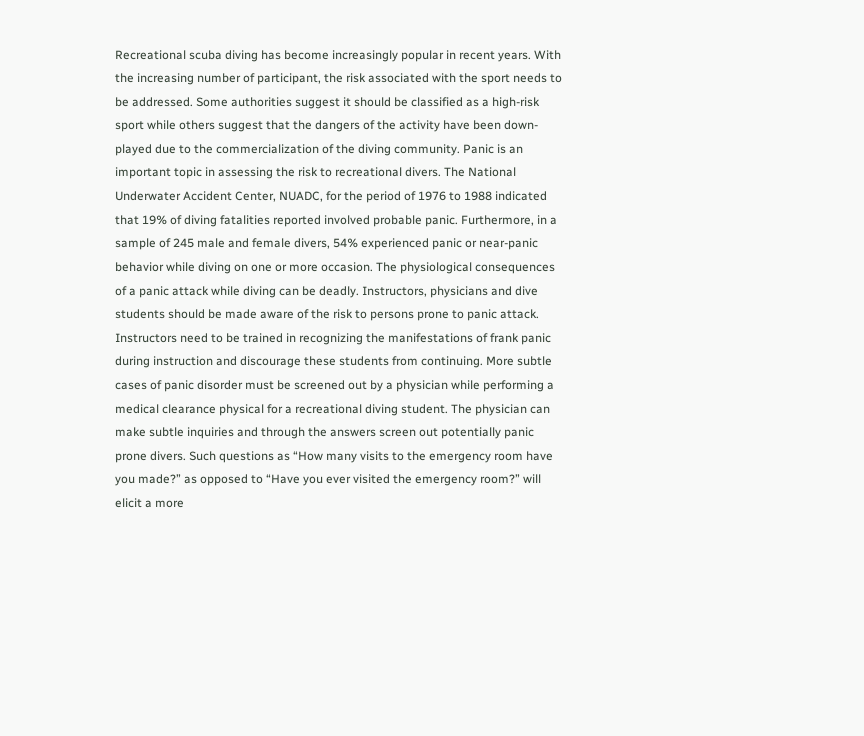Recreational scuba diving has become increasingly popular in recent years. With the increasing number of participant, the risk associated with the sport needs to be addressed. Some authorities suggest it should be classified as a high-risk sport while others suggest that the dangers of the activity have been down-played due to the commercialization of the diving community. Panic is an important topic in assessing the risk to recreational divers. The National Underwater Accident Center, NUADC, for the period of 1976 to 1988 indicated that 19% of diving fatalities reported involved probable panic. Furthermore, in a sample of 245 male and female divers, 54% experienced panic or near-panic behavior while diving on one or more occasion. The physiological consequences of a panic attack while diving can be deadly. Instructors, physicians and dive students should be made aware of the risk to persons prone to panic attack. Instructors need to be trained in recognizing the manifestations of frank panic during instruction and discourage these students from continuing. More subtle cases of panic disorder must be screened out by a physician while performing a medical clearance physical for a recreational diving student. The physician can make subtle inquiries and through the answers screen out potentially panic prone divers. Such questions as “How many visits to the emergency room have you made?” as opposed to “Have you ever visited the emergency room?” will elicit a more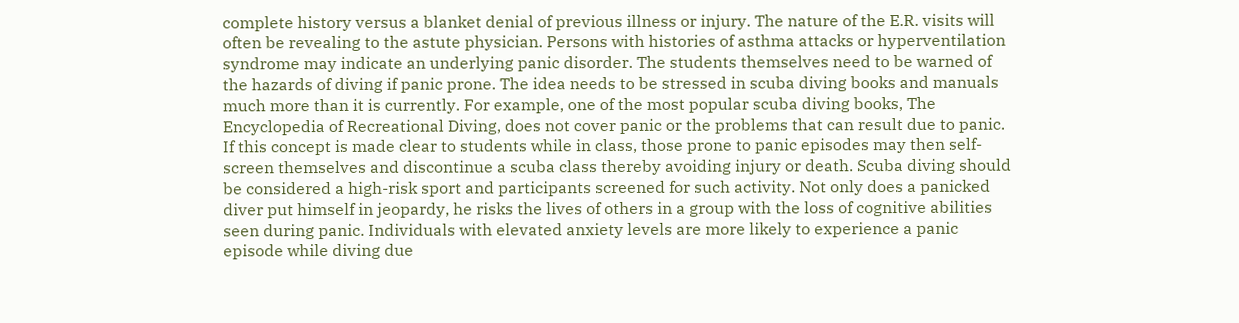complete history versus a blanket denial of previous illness or injury. The nature of the E.R. visits will often be revealing to the astute physician. Persons with histories of asthma attacks or hyperventilation syndrome may indicate an underlying panic disorder. The students themselves need to be warned of the hazards of diving if panic prone. The idea needs to be stressed in scuba diving books and manuals much more than it is currently. For example, one of the most popular scuba diving books, The Encyclopedia of Recreational Diving, does not cover panic or the problems that can result due to panic. If this concept is made clear to students while in class, those prone to panic episodes may then self-screen themselves and discontinue a scuba class thereby avoiding injury or death. Scuba diving should be considered a high-risk sport and participants screened for such activity. Not only does a panicked diver put himself in jeopardy, he risks the lives of others in a group with the loss of cognitive abilities seen during panic. Individuals with elevated anxiety levels are more likely to experience a panic episode while diving due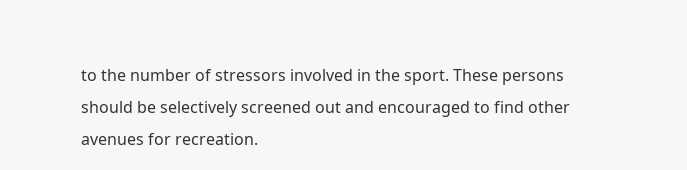to the number of stressors involved in the sport. These persons should be selectively screened out and encouraged to find other avenues for recreation.